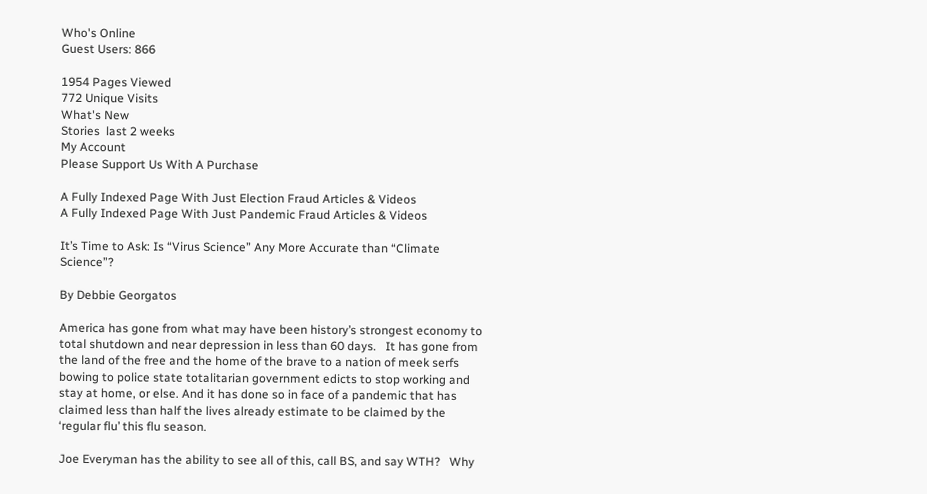Who's Online
Guest Users: 866

1954 Pages Viewed
772 Unique Visits
What's New
Stories  last 2 weeks
My Account
Please Support Us With A Purchase

A Fully Indexed Page With Just Election Fraud Articles & Videos
A Fully Indexed Page With Just Pandemic Fraud Articles & Videos

It’s Time to Ask: Is “Virus Science” Any More Accurate than “Climate Science”?

By Debbie Georgatos

America has gone from what may have been history’s strongest economy to total shutdown and near depression in less than 60 days.   It has gone from the land of the free and the home of the brave to a nation of meek serfs bowing to police state totalitarian government edicts to stop working and stay at home, or else. And it has done so in face of a pandemic that has claimed less than half the lives already estimate to be claimed by the ‘regular flu’ this flu season.

Joe Everyman has the ability to see all of this, call BS, and say WTH?   Why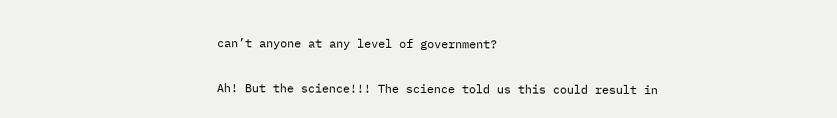can’t anyone at any level of government?

Ah! But the science!!! The science told us this could result in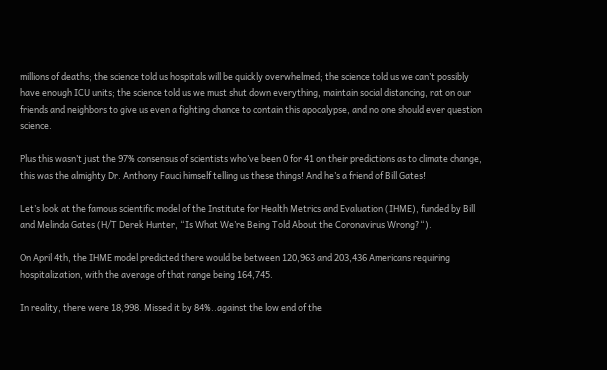millions of deaths; the science told us hospitals will be quickly overwhelmed; the science told us we can’t possibly have enough ICU units; the science told us we must shut down everything, maintain social distancing, rat on our friends and neighbors to give us even a fighting chance to contain this apocalypse, and no one should ever question science.

Plus this wasn’t just the 97% consensus of scientists who’ve been 0 for 41 on their predictions as to climate change, this was the almighty Dr. Anthony Fauci himself telling us these things! And he’s a friend of Bill Gates!

Let’s look at the famous scientific model of the Institute for Health Metrics and Evaluation (IHME), funded by Bill and Melinda Gates (H/T Derek Hunter, “Is What We’re Being Told About the Coronavirus Wrong?“).

On April 4th, the IHME model predicted there would be between 120,963 and 203,436 Americans requiring hospitalization, with the average of that range being 164,745.

In reality, there were 18,998. Missed it by 84%..against the low end of the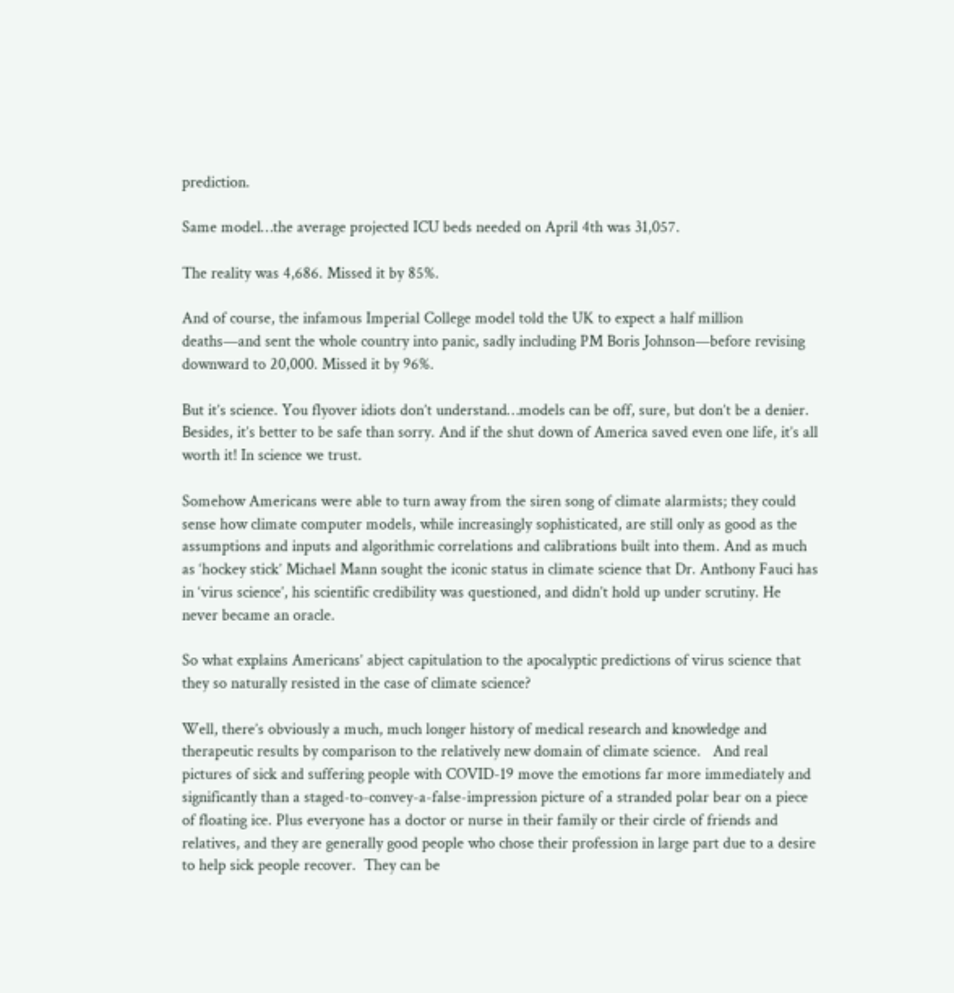prediction.

Same model…the average projected ICU beds needed on April 4th was 31,057.

The reality was 4,686. Missed it by 85%.

And of course, the infamous Imperial College model told the UK to expect a half million deaths—and sent the whole country into panic, sadly including PM Boris Johnson—before revising downward to 20,000. Missed it by 96%.

But it’s science. You flyover idiots don’t understand…models can be off, sure, but don’t be a denier. Besides, it’s better to be safe than sorry. And if the shut down of America saved even one life, it’s all worth it! In science we trust.

Somehow Americans were able to turn away from the siren song of climate alarmists; they could sense how climate computer models, while increasingly sophisticated, are still only as good as the assumptions and inputs and algorithmic correlations and calibrations built into them. And as much as ‘hockey stick’ Michael Mann sought the iconic status in climate science that Dr. Anthony Fauci has in ‘virus science’, his scientific credibility was questioned, and didn’t hold up under scrutiny. He never became an oracle.

So what explains Americans’ abject capitulation to the apocalyptic predictions of virus science that they so naturally resisted in the case of climate science?

Well, there’s obviously a much, much longer history of medical research and knowledge and therapeutic results by comparison to the relatively new domain of climate science.   And real pictures of sick and suffering people with COVID-19 move the emotions far more immediately and significantly than a staged-to-convey-a-false-impression picture of a stranded polar bear on a piece of floating ice. Plus everyone has a doctor or nurse in their family or their circle of friends and relatives, and they are generally good people who chose their profession in large part due to a desire to help sick people recover.  They can be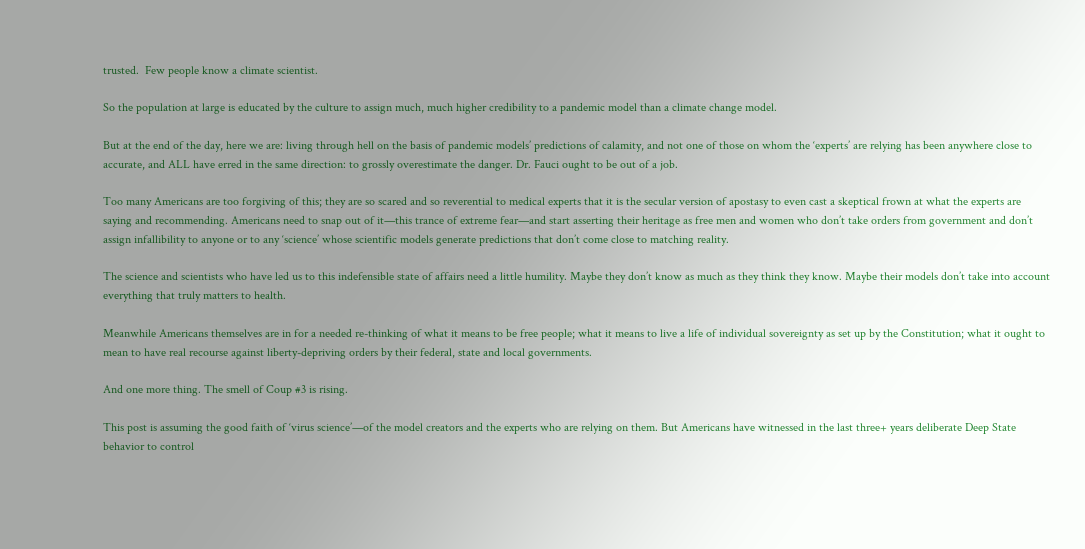trusted.  Few people know a climate scientist.

So the population at large is educated by the culture to assign much, much higher credibility to a pandemic model than a climate change model.

But at the end of the day, here we are: living through hell on the basis of pandemic models’ predictions of calamity, and not one of those on whom the ‘experts’ are relying has been anywhere close to accurate, and ALL have erred in the same direction: to grossly overestimate the danger. Dr. Fauci ought to be out of a job.

Too many Americans are too forgiving of this; they are so scared and so reverential to medical experts that it is the secular version of apostasy to even cast a skeptical frown at what the experts are saying and recommending. Americans need to snap out of it—this trance of extreme fear—and start asserting their heritage as free men and women who don’t take orders from government and don’t assign infallibility to anyone or to any ‘science’ whose scientific models generate predictions that don’t come close to matching reality.

The science and scientists who have led us to this indefensible state of affairs need a little humility. Maybe they don’t know as much as they think they know. Maybe their models don’t take into account everything that truly matters to health.

Meanwhile Americans themselves are in for a needed re-thinking of what it means to be free people; what it means to live a life of individual sovereignty as set up by the Constitution; what it ought to mean to have real recourse against liberty-depriving orders by their federal, state and local governments.

And one more thing. The smell of Coup #3 is rising.

This post is assuming the good faith of ‘virus science’—of the model creators and the experts who are relying on them. But Americans have witnessed in the last three+ years deliberate Deep State behavior to control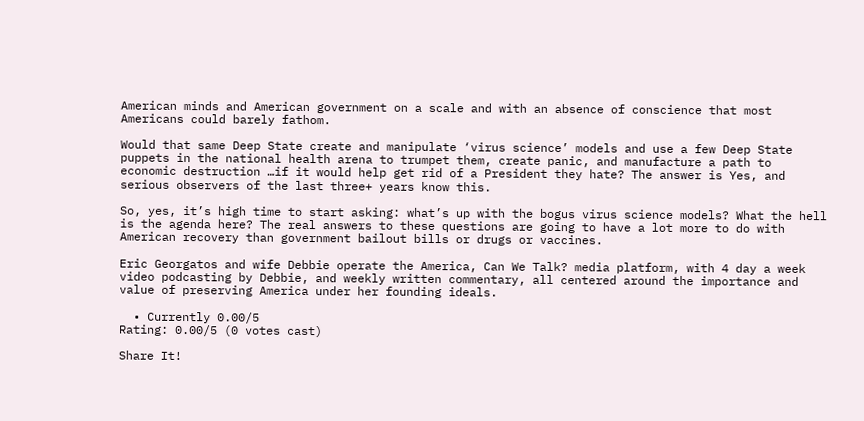American minds and American government on a scale and with an absence of conscience that most Americans could barely fathom.

Would that same Deep State create and manipulate ‘virus science’ models and use a few Deep State puppets in the national health arena to trumpet them, create panic, and manufacture a path to economic destruction …if it would help get rid of a President they hate? The answer is Yes, and serious observers of the last three+ years know this.

So, yes, it’s high time to start asking: what’s up with the bogus virus science models? What the hell is the agenda here? The real answers to these questions are going to have a lot more to do with American recovery than government bailout bills or drugs or vaccines.

Eric Georgatos and wife Debbie operate the America, Can We Talk? media platform, with 4 day a week video podcasting by Debbie, and weekly written commentary, all centered around the importance and value of preserving America under her founding ideals.

  • Currently 0.00/5
Rating: 0.00/5 (0 votes cast)

Share It!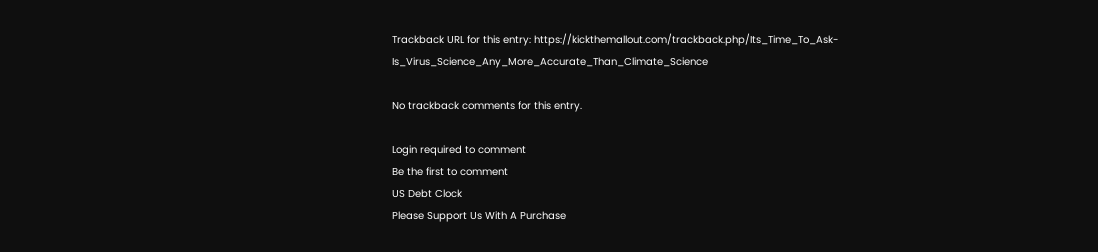Trackback URL for this entry: https://kickthemallout.com/trackback.php/Its_Time_To_Ask-Is_Virus_Science_Any_More_Accurate_Than_Climate_Science

No trackback comments for this entry.

Login required to comment
Be the first to comment
US Debt Clock
Please Support Us With A Purchase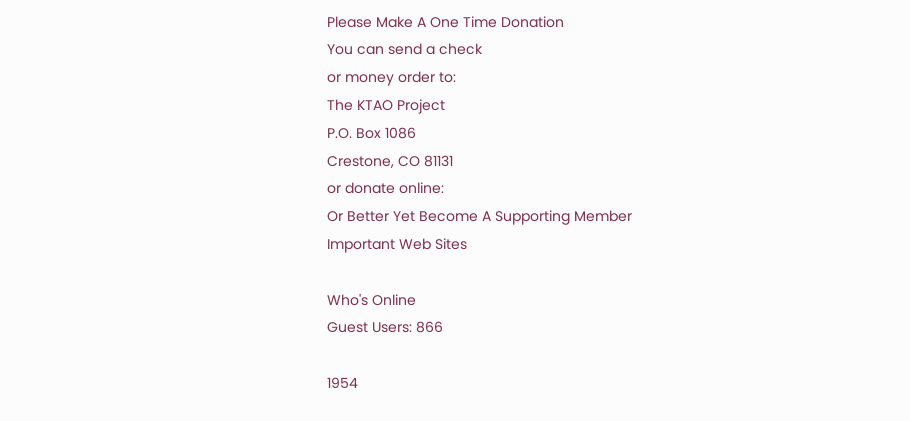Please Make A One Time Donation
You can send a check
or money order to:
The KTAO Project
P.O. Box 1086
Crestone, CO 81131
or donate online:
Or Better Yet Become A Supporting Member
Important Web Sites

Who's Online
Guest Users: 866

1954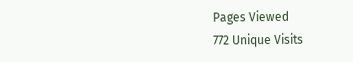Pages Viewed
772 Unique Visits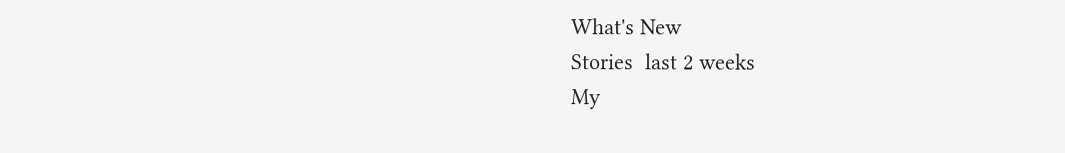What's New
Stories  last 2 weeks
My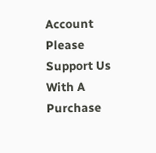Account
Please Support Us With A Purchase